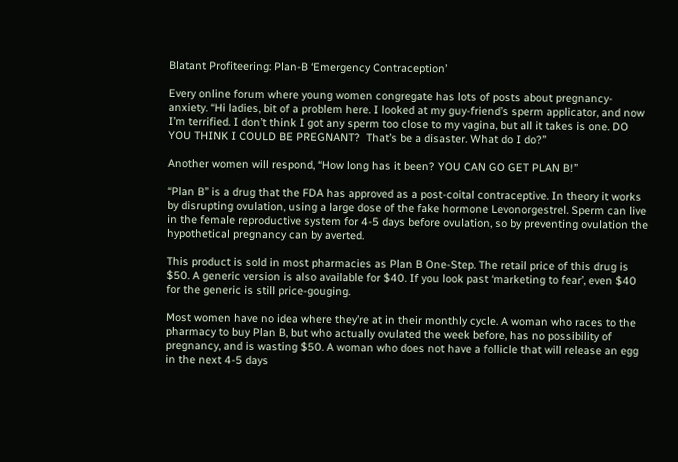Blatant Profiteering: Plan-B ‘Emergency Contraception’

Every online forum where young women congregate has lots of posts about pregnancy-anxiety. “Hi ladies, bit of a problem here. I looked at my guy-friend’s sperm applicator, and now I’m terrified. I don’t think I got any sperm too close to my vagina, but all it takes is one. DO YOU THINK I COULD BE PREGNANT?  That’s be a disaster. What do I do?”

Another women will respond, “How long has it been? YOU CAN GO GET PLAN B!”

“Plan B” is a drug that the FDA has approved as a post-coital contraceptive. In theory it works by disrupting ovulation, using a large dose of the fake hormone Levonorgestrel. Sperm can live in the female reproductive system for 4-5 days before ovulation, so by preventing ovulation the hypothetical pregnancy can by averted.

This product is sold in most pharmacies as Plan B One-Step. The retail price of this drug is $50. A generic version is also available for $40. If you look past ‘marketing to fear’, even $40 for the generic is still price-gouging.

Most women have no idea where they’re at in their monthly cycle. A woman who races to the pharmacy to buy Plan B, but who actually ovulated the week before, has no possibility of pregnancy, and is wasting $50. A woman who does not have a follicle that will release an egg in the next 4-5 days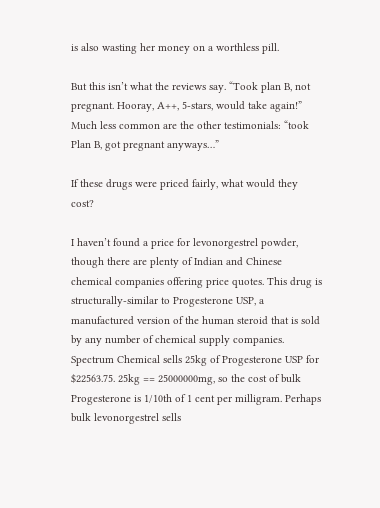is also wasting her money on a worthless pill.

But this isn’t what the reviews say. “Took plan B, not pregnant. Hooray, A++, 5-stars, would take again!” Much less common are the other testimonials: “took Plan B, got pregnant anyways…”

If these drugs were priced fairly, what would they cost?

I haven’t found a price for levonorgestrel powder, though there are plenty of Indian and Chinese chemical companies offering price quotes. This drug is structurally-similar to Progesterone USP, a manufactured version of the human steroid that is sold by any number of chemical supply companies. Spectrum Chemical sells 25kg of Progesterone USP for $22563.75. 25kg == 25000000mg, so the cost of bulk Progesterone is 1/10th of 1 cent per milligram. Perhaps bulk levonorgestrel sells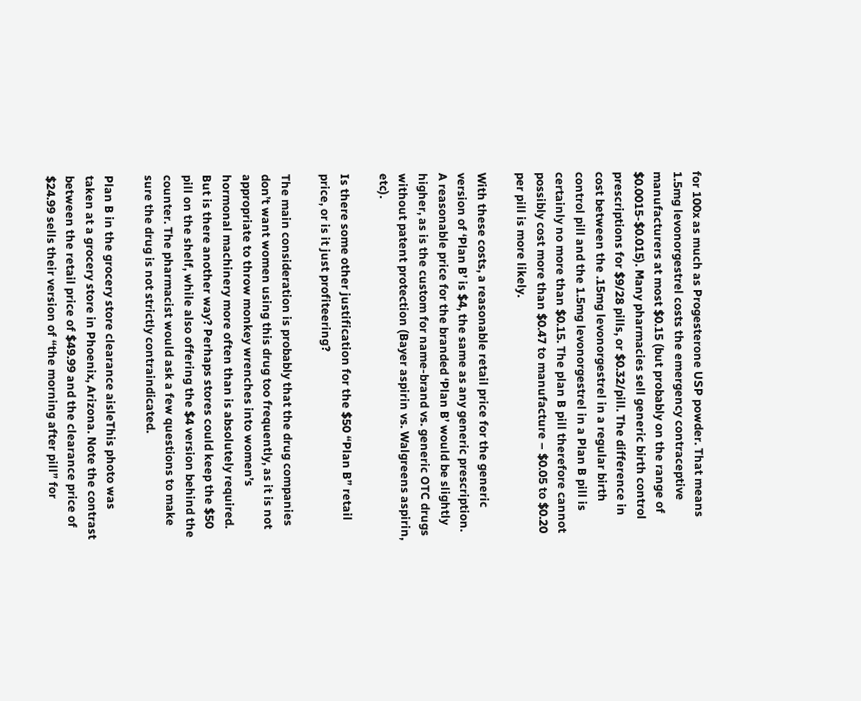for 100x as much as Progesterone USP powder. That means 1.5mg levonorgestrel costs the emergency contraceptive manufacturers at most $0.15 (but probably on the range of $0.0015-$0.015). Many pharmacies sell generic birth control prescriptions for $9/28 pills, or $0.32/pill. The difference in cost between the .15mg levonorgestrel in a regular birth control pill and the 1.5mg levonorgestrel in a Plan B pill is certainly no more than $0.15. The plan B pill therefore cannot possibly cost more than $0.47 to manufacture – $0.05 to $0.20 per pill is more likely.

With these costs, a reasonable retail price for the generic version of ‘Plan B’ is $4, the same as any generic prescription. A reasonable price for the branded ‘Plan B’ would be slightly higher, as is the custom for name-brand vs. generic OTC drugs without patent protection (Bayer aspirin vs. Walgreens aspirin, etc).

Is there some other justification for the $50 “Plan B” retail price, or is it just profiteering?

The main consideration is probably that the drug companies don’t want women using this drug too frequently, as it is not appropriate to throw monkey wrenches into women’s hormonal machinery more often than is absolutely required. But is there another way? Perhaps stores could keep the $50 pill on the shelf, while also offering the $4 version behind the counter. The pharmacist would ask a few questions to make sure the drug is not strictly contraindicated.

Plan B in the grocery store clearance aisleThis photo was taken at a grocery store in Phoenix, Arizona. Note the contrast between the retail price of $49.99 and the clearance price of $24.99 sells their version of “the morning after pill” for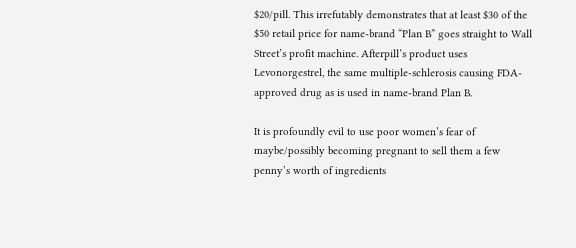$20/pill. This irrefutably demonstrates that at least $30 of the $50 retail price for name-brand “Plan B” goes straight to Wall Street’s profit machine. Afterpill’s product uses Levonorgestrel, the same multiple-schlerosis causing FDA-approved drug as is used in name-brand Plan B.

It is profoundly evil to use poor women’s fear of maybe/possibly becoming pregnant to sell them a few penny’s worth of ingredients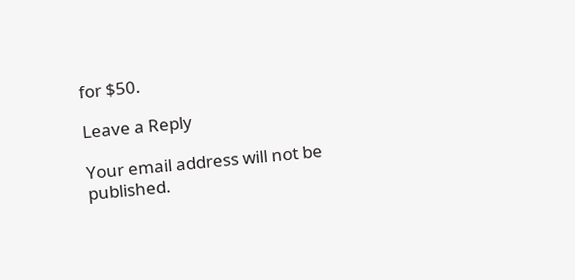for $50.

Leave a Reply

Your email address will not be published.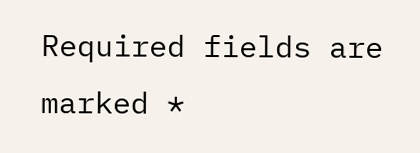Required fields are marked *